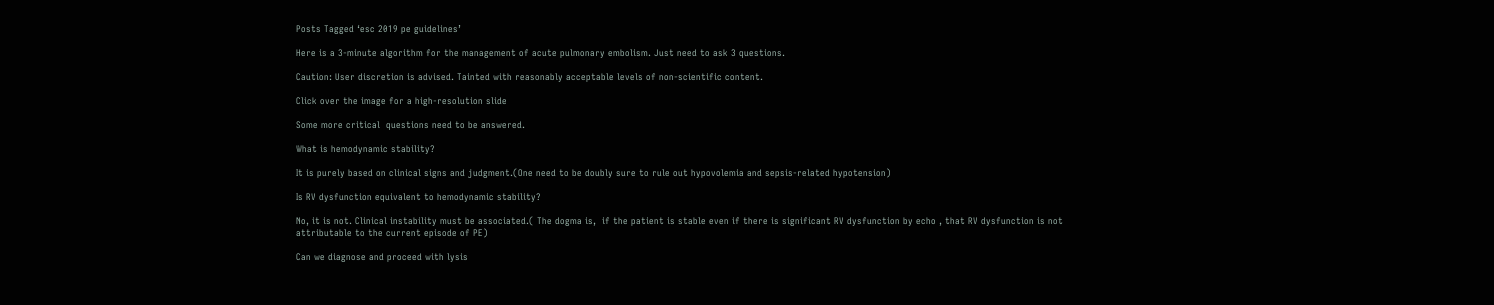Posts Tagged ‘esc 2019 pe guidelines’

Here is a 3-minute algorithm for the management of acute pulmonary embolism. Just need to ask 3 questions.

Caution: User discretion is advised. Tainted with reasonably acceptable levels of non-scientific content.

Click over the image for a high-resolution slide

Some more critical  questions need to be answered.

What is hemodynamic stability?

It is purely based on clinical signs and judgment.(One need to be doubly sure to rule out hypovolemia and sepsis-related hypotension)

Is RV dysfunction equivalent to hemodynamic stability?

No, it is not. Clinical instability must be associated.( The dogma is,  if the patient is stable even if there is significant RV dysfunction by echo , that RV dysfunction is not attributable to the current episode of PE)

Can we diagnose and proceed with lysis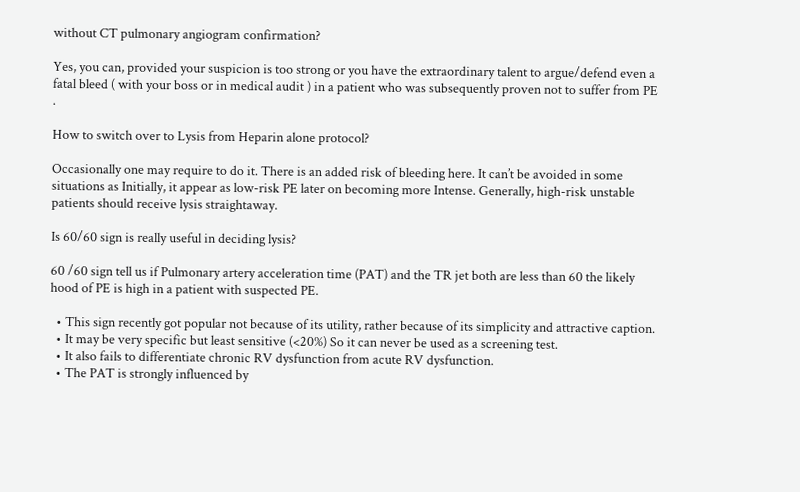without CT pulmonary angiogram confirmation?

Yes, you can, provided your suspicion is too strong or you have the extraordinary talent to argue/defend even a fatal bleed ( with your boss or in medical audit ) in a patient who was subsequently proven not to suffer from PE .

How to switch over to Lysis from Heparin alone protocol?

Occasionally one may require to do it. There is an added risk of bleeding here. It can’t be avoided in some situations as Initially, it appear as low-risk PE later on becoming more Intense. Generally, high-risk unstable patients should receive lysis straightaway.

Is 60/60 sign is really useful in deciding lysis?

60 /60 sign tell us if Pulmonary artery acceleration time (PAT) and the TR jet both are less than 60 the likely hood of PE is high in a patient with suspected PE.

  • This sign recently got popular not because of its utility, rather because of its simplicity and attractive caption.
  • It may be very specific but least sensitive (<20%) So it can never be used as a screening test.
  • It also fails to differentiate chronic RV dysfunction from acute RV dysfunction.
  • The PAT is strongly influenced by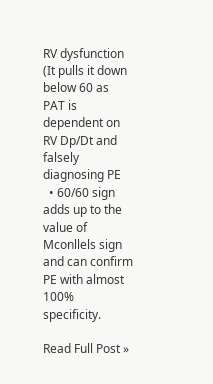RV dysfunction (It pulls it down below 60 as PAT is dependent on RV Dp/Dt and falsely diagnosing PE
  • 60/60 sign adds up to the value of  Mconllels sign and can confirm PE with almost 100% specificity.

Read Full Post »